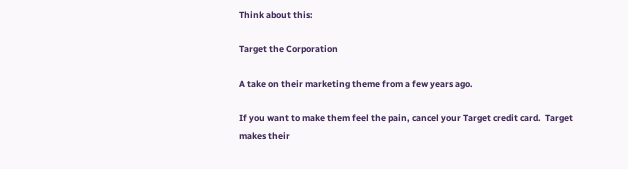Think about this:

Target the Corporation

A take on their marketing theme from a few years ago.

If you want to make them feel the pain, cancel your Target credit card.  Target makes their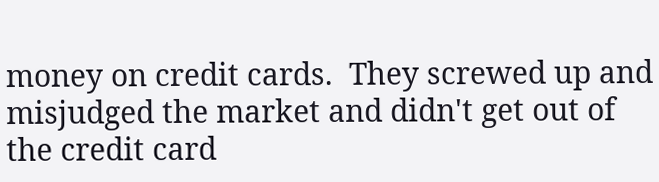money on credit cards.  They screwed up and misjudged the market and didn't get out of the credit card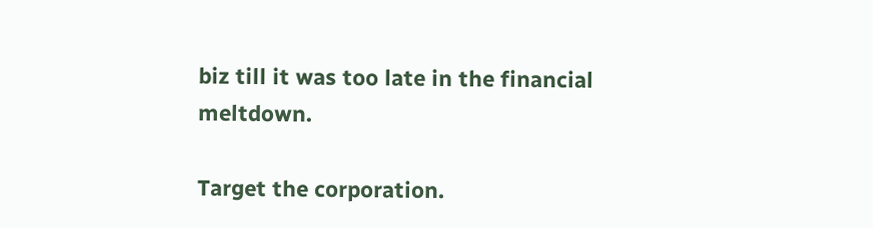biz till it was too late in the financial meltdown.

Target the corporation.